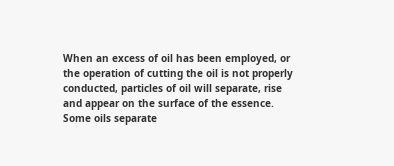When an excess of oil has been employed, or the operation of cutting the oil is not properly conducted, particles of oil will separate, rise and appear on the surface of the essence. Some oils separate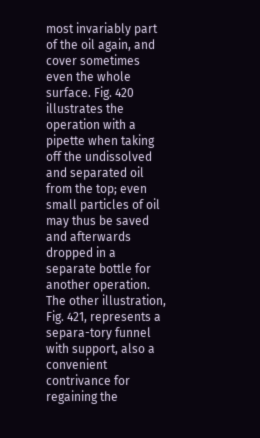most invariably part of the oil again, and cover sometimes even the whole surface. Fig. 420 illustrates the operation with a pipette when taking off the undissolved and separated oil from the top; even small particles of oil may thus be saved and afterwards dropped in a separate bottle for another operation. The other illustration, Fig. 421, represents a separa-tory funnel with support, also a convenient contrivance for regaining the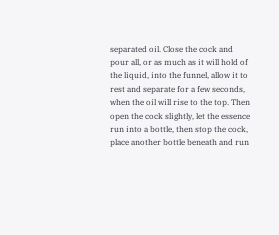separated oil. Close the cock and pour all, or as much as it will hold of the liquid, into the funnel, allow it to rest and separate for a few seconds, when the oil will rise to the top. Then open the cock slightly, let the essence run into a bottle, then stop the cock, place another bottle beneath and run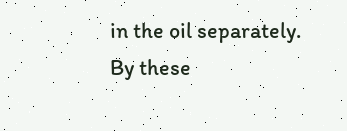in the oil separately. By these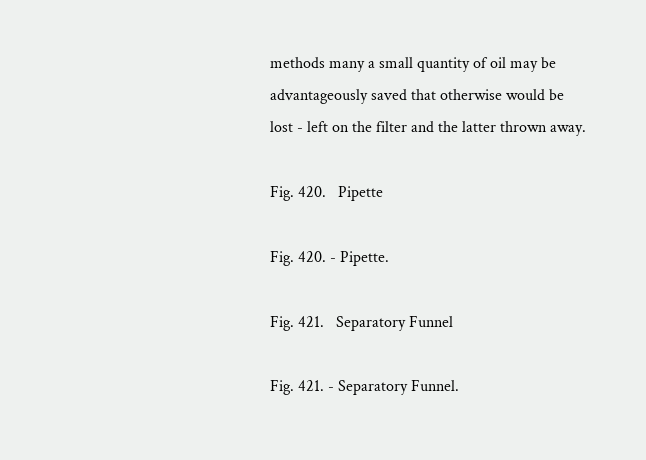methods many a small quantity of oil may be advantageously saved that otherwise would be lost - left on the filter and the latter thrown away.

Fig. 420.   Pipette

Fig. 420. - Pipette.

Fig. 421.   Separatory Funnel

Fig. 421. - Separatory Funnel.